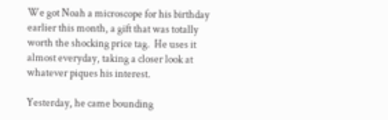We got Noah a microscope for his birthday earlier this month, a gift that was totally worth the shocking price tag.  He uses it almost everyday, taking a closer look at whatever piques his interest.

Yesterday, he came bounding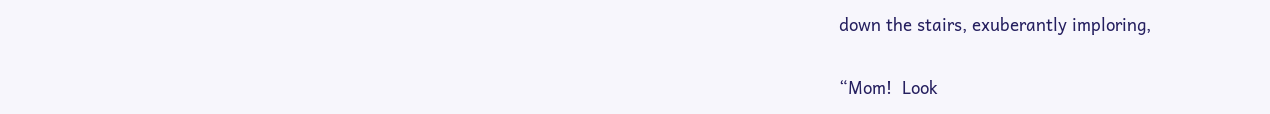down the stairs, exuberantly imploring,

“Mom!  Look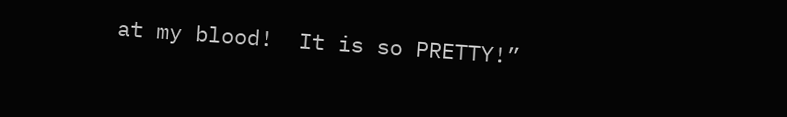at my blood!  It is so PRETTY!”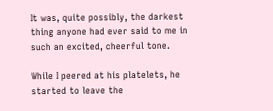It was, quite possibly, the darkest thing anyone had ever said to me in such an excited, cheerful tone.

While I peered at his platelets, he started to leave the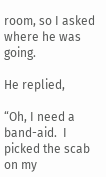room, so I asked where he was going.

He replied,

“Oh, I need a band-aid.  I picked the scab on my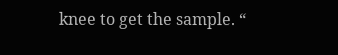knee to get the sample. “